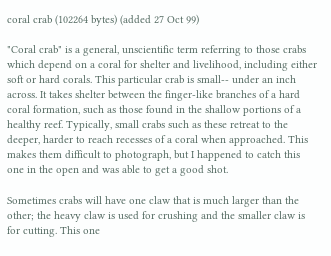coral crab (102264 bytes) (added 27 Oct 99)

"Coral crab" is a general, unscientific term referring to those crabs which depend on a coral for shelter and livelihood, including either soft or hard corals. This particular crab is small-- under an inch across. It takes shelter between the finger-like branches of a hard coral formation, such as those found in the shallow portions of a healthy reef. Typically, small crabs such as these retreat to the deeper, harder to reach recesses of a coral when approached. This makes them difficult to photograph, but I happened to catch this one in the open and was able to get a good shot.

Sometimes crabs will have one claw that is much larger than the other; the heavy claw is used for crushing and the smaller claw is for cutting. This one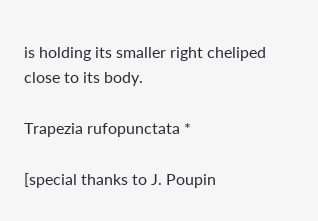is holding its smaller right cheliped close to its body.

Trapezia rufopunctata *

[special thanks to J. Poupin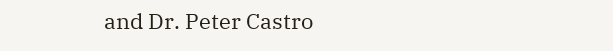and Dr. Peter Castro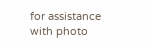for assistance with photo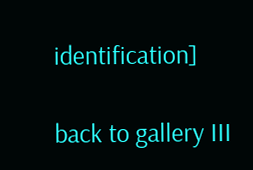identification]

back to gallery III